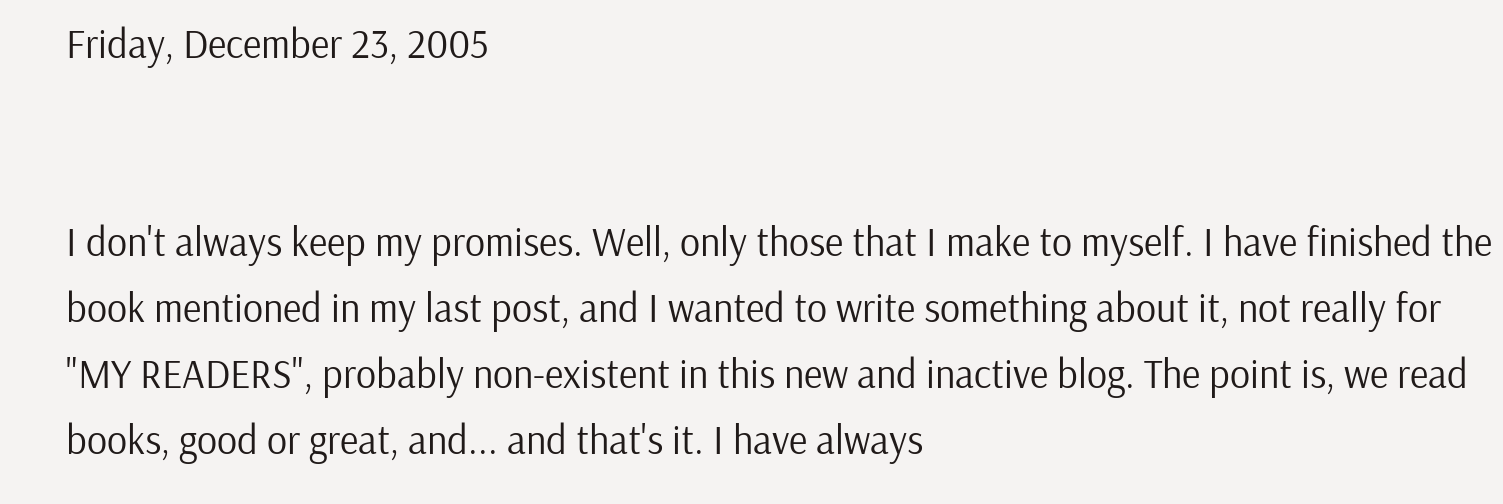Friday, December 23, 2005


I don't always keep my promises. Well, only those that I make to myself. I have finished the book mentioned in my last post, and I wanted to write something about it, not really for "MY READERS", probably non-existent in this new and inactive blog. The point is, we read books, good or great, and... and that's it. I have always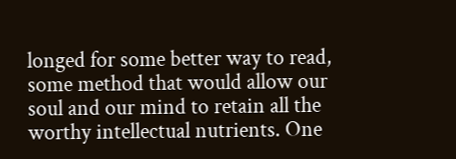longed for some better way to read, some method that would allow our soul and our mind to retain all the worthy intellectual nutrients. One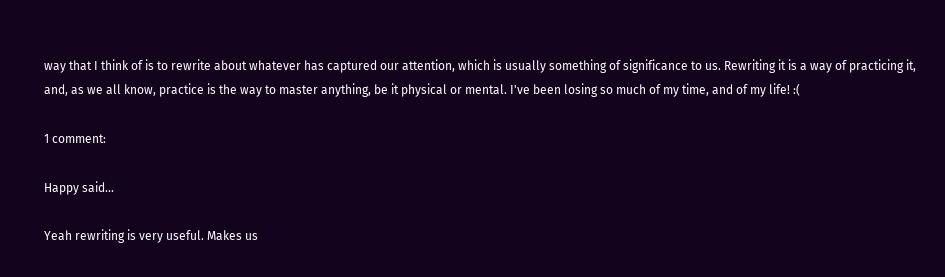way that I think of is to rewrite about whatever has captured our attention, which is usually something of significance to us. Rewriting it is a way of practicing it, and, as we all know, practice is the way to master anything, be it physical or mental. I've been losing so much of my time, and of my life! :(

1 comment:

Happy said...

Yeah rewriting is very useful. Makes us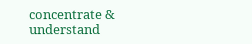concentrate & understand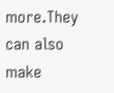more.They can also make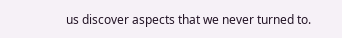us discover aspects that we never turned to.